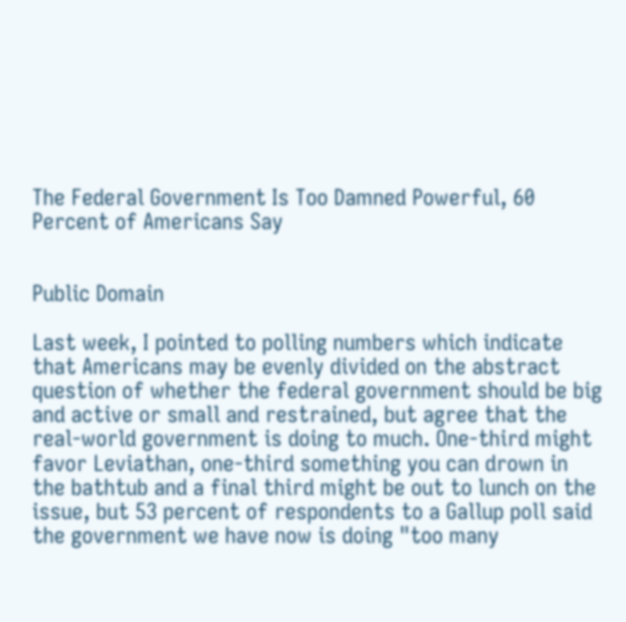The Federal Government Is Too Damned Powerful, 60 Percent of Americans Say


Public Domain

Last week, I pointed to polling numbers which indicate that Americans may be evenly divided on the abstract question of whether the federal government should be big and active or small and restrained, but agree that the real-world government is doing to much. One-third might favor Leviathan, one-third something you can drown in the bathtub and a final third might be out to lunch on the issue, but 53 percent of respondents to a Gallup poll said the government we have now is doing "too many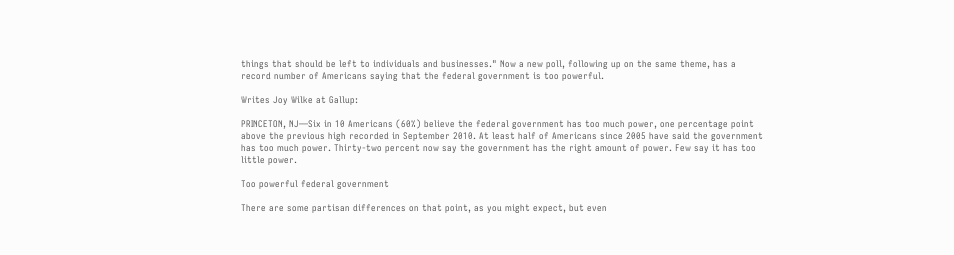things that should be left to individuals and businesses." Now a new poll, following up on the same theme, has a record number of Americans saying that the federal government is too powerful.

Writes Joy Wilke at Gallup:

PRINCETON, NJ—Six in 10 Americans (60%) believe the federal government has too much power, one percentage point above the previous high recorded in September 2010. At least half of Americans since 2005 have said the government has too much power. Thirty-two percent now say the government has the right amount of power. Few say it has too little power.

Too powerful federal government

There are some partisan differences on that point, as you might expect, but even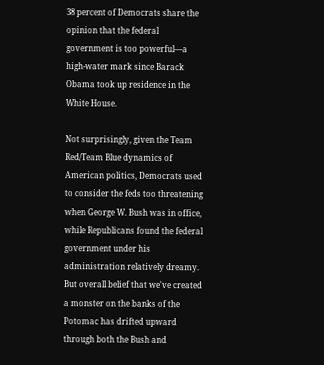38 percent of Democrats share the opinion that the federal government is too powerful—a high-water mark since Barack Obama took up residence in the White House.

Not surprisingly, given the Team Red/Team Blue dynamics of American politics, Democrats used to consider the feds too threatening when George W. Bush was in office, while Republicans found the federal government under his administration relatively dreamy. But overall belief that we've created a monster on the banks of the Potomac has drifted upward through both the Bush and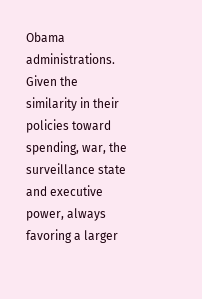Obama administrations. Given the similarity in their policies toward spending, war, the surveillance state and executive power, always favoring a larger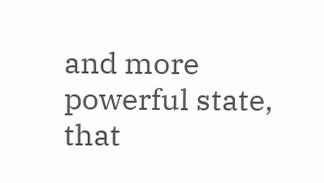and more powerful state, that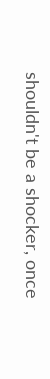shouldn't be a shocker, once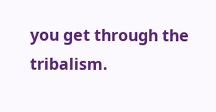you get through the tribalism.